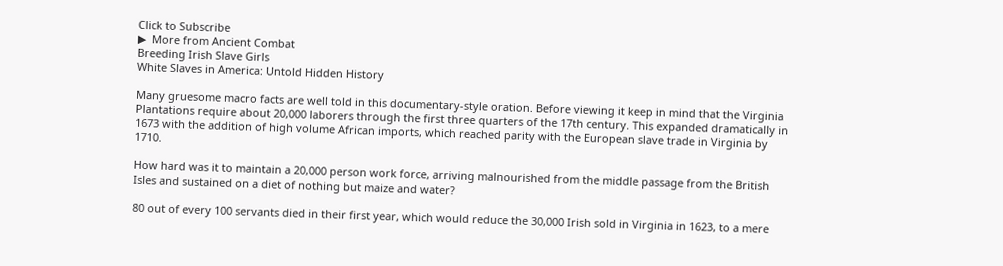Click to Subscribe
▶  More from Ancient Combat
Breeding Irish Slave Girls
White Slaves in America: Untold Hidden History

Many gruesome macro facts are well told in this documentary-style oration. Before viewing it keep in mind that the Virginia Plantations require about 20,000 laborers through the first three quarters of the 17th century. This expanded dramatically in 1673 with the addition of high volume African imports, which reached parity with the European slave trade in Virginia by 1710.

How hard was it to maintain a 20,000 person work force, arriving malnourished from the middle passage from the British Isles and sustained on a diet of nothing but maize and water?

80 out of every 100 servants died in their first year, which would reduce the 30,000 Irish sold in Virginia in 1623, to a mere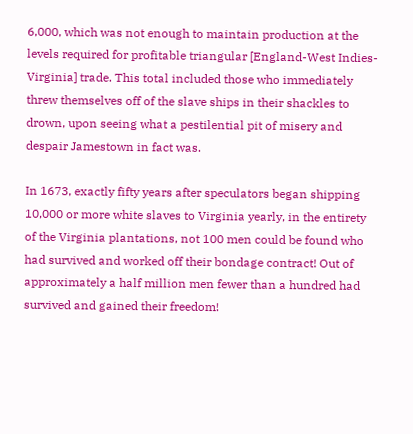6,000, which was not enough to maintain production at the levels required for profitable triangular [England-West Indies-Virginia] trade. This total included those who immediately threw themselves off of the slave ships in their shackles to drown, upon seeing what a pestilential pit of misery and despair Jamestown in fact was.

In 1673, exactly fifty years after speculators began shipping 10,000 or more white slaves to Virginia yearly, in the entirety of the Virginia plantations, not 100 men could be found who had survived and worked off their bondage contract! Out of approximately a half million men fewer than a hundred had survived and gained their freedom!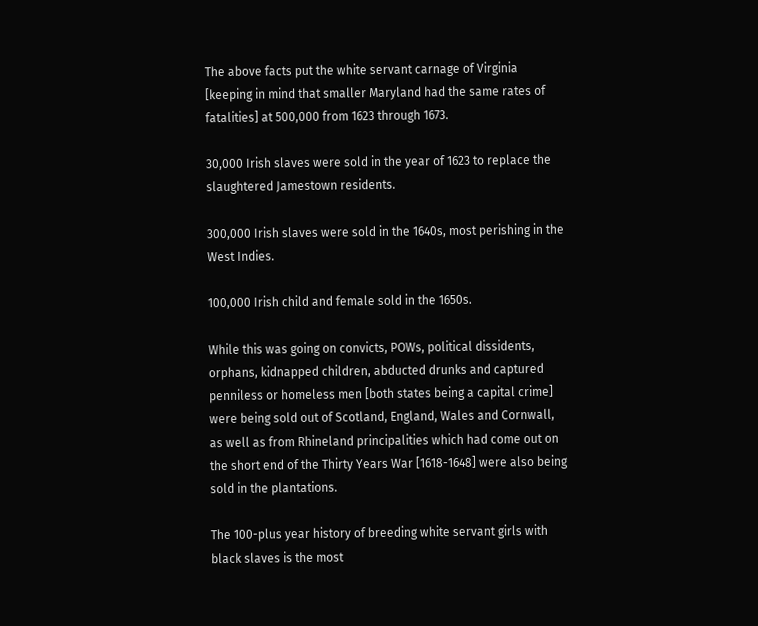The above facts put the white servant carnage of Virginia [keeping in mind that smaller Maryland had the same rates of fatalities] at 500,000 from 1623 through 1673.

30,000 Irish slaves were sold in the year of 1623 to replace the slaughtered Jamestown residents.

300,000 Irish slaves were sold in the 1640s, most perishing in the West Indies.

100,000 Irish child and female sold in the 1650s.

While this was going on convicts, POWs, political dissidents, orphans, kidnapped children, abducted drunks and captured penniless or homeless men [both states being a capital crime] were being sold out of Scotland, England, Wales and Cornwall, as well as from Rhineland principalities which had come out on the short end of the Thirty Years War [1618-1648] were also being sold in the plantations.

The 100-plus year history of breeding white servant girls with black slaves is the most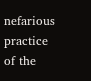nefarious practice of the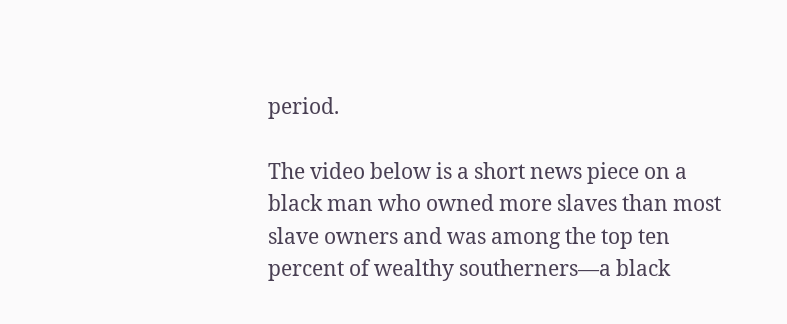period.

The video below is a short news piece on a black man who owned more slaves than most slave owners and was among the top ten percent of wealthy southerners—a black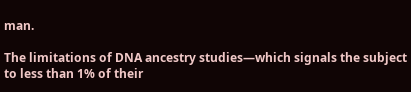man.

The limitations of DNA ancestry studies—which signals the subject to less than 1% of their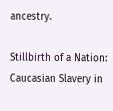ancestry.

Stillbirth of a Nation: Caucasian Slavery in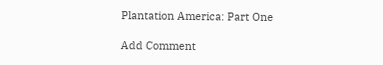Plantation America: Part One

Add Comment